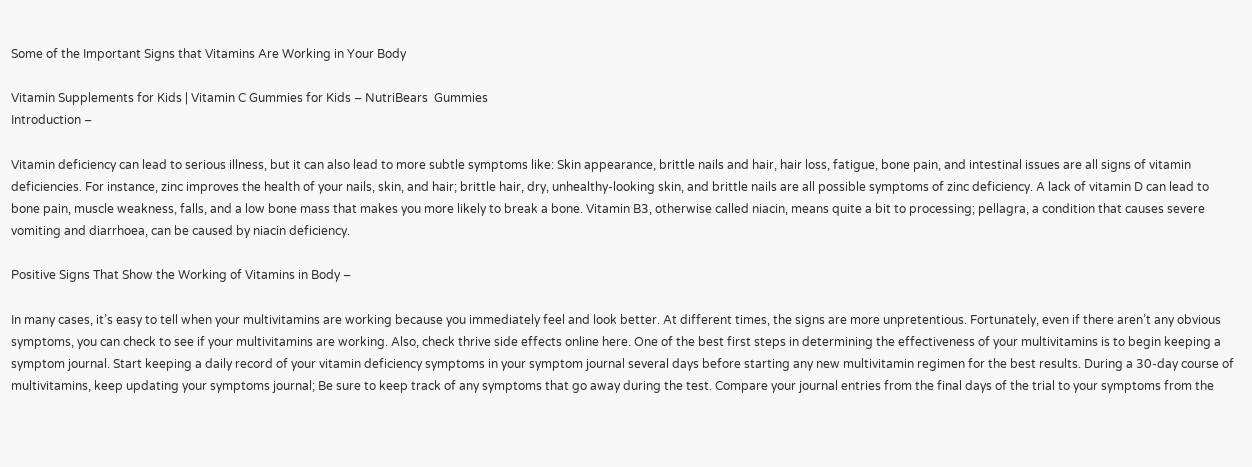Some of the Important Signs that Vitamins Are Working in Your Body

Vitamin Supplements for Kids | Vitamin C Gummies for Kids – NutriBears  Gummies
Introduction –

Vitamin deficiency can lead to serious illness, but it can also lead to more subtle symptoms like: Skin appearance, brittle nails and hair, hair loss, fatigue, bone pain, and intestinal issues are all signs of vitamin deficiencies. For instance, zinc improves the health of your nails, skin, and hair; brittle hair, dry, unhealthy-looking skin, and brittle nails are all possible symptoms of zinc deficiency. A lack of vitamin D can lead to bone pain, muscle weakness, falls, and a low bone mass that makes you more likely to break a bone. Vitamin B3, otherwise called niacin, means quite a bit to processing; pellagra, a condition that causes severe vomiting and diarrhoea, can be caused by niacin deficiency.

Positive Signs That Show the Working of Vitamins in Body –

In many cases, it’s easy to tell when your multivitamins are working because you immediately feel and look better. At different times, the signs are more unpretentious. Fortunately, even if there aren’t any obvious symptoms, you can check to see if your multivitamins are working. Also, check thrive side effects online here. One of the best first steps in determining the effectiveness of your multivitamins is to begin keeping a symptom journal. Start keeping a daily record of your vitamin deficiency symptoms in your symptom journal several days before starting any new multivitamin regimen for the best results. During a 30-day course of multivitamins, keep updating your symptoms journal; Be sure to keep track of any symptoms that go away during the test. Compare your journal entries from the final days of the trial to your symptoms from the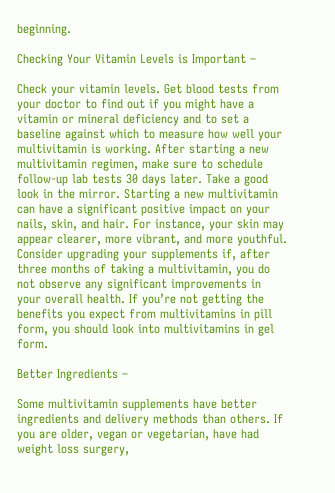beginning.

Checking Your Vitamin Levels is Important –

Check your vitamin levels. Get blood tests from your doctor to find out if you might have a vitamin or mineral deficiency and to set a baseline against which to measure how well your multivitamin is working. After starting a new multivitamin regimen, make sure to schedule follow-up lab tests 30 days later. Take a good look in the mirror. Starting a new multivitamin can have a significant positive impact on your nails, skin, and hair. For instance, your skin may appear clearer, more vibrant, and more youthful. Consider upgrading your supplements if, after three months of taking a multivitamin, you do not observe any significant improvements in your overall health. If you’re not getting the benefits you expect from multivitamins in pill form, you should look into multivitamins in gel form.

Better Ingredients –

Some multivitamin supplements have better ingredients and delivery methods than others. If you are older, vegan or vegetarian, have had weight loss surgery,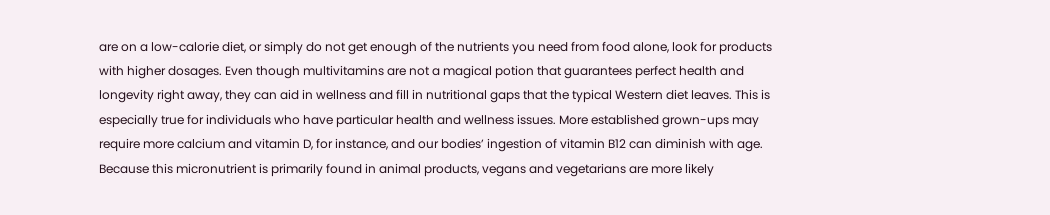are on a low-calorie diet, or simply do not get enough of the nutrients you need from food alone, look for products with higher dosages. Even though multivitamins are not a magical potion that guarantees perfect health and longevity right away, they can aid in wellness and fill in nutritional gaps that the typical Western diet leaves. This is especially true for individuals who have particular health and wellness issues. More established grown-ups may require more calcium and vitamin D, for instance, and our bodies’ ingestion of vitamin B12 can diminish with age. Because this micronutrient is primarily found in animal products, vegans and vegetarians are more likely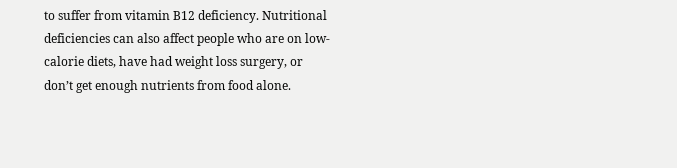to suffer from vitamin B12 deficiency. Nutritional deficiencies can also affect people who are on low-calorie diets, have had weight loss surgery, or don’t get enough nutrients from food alone.